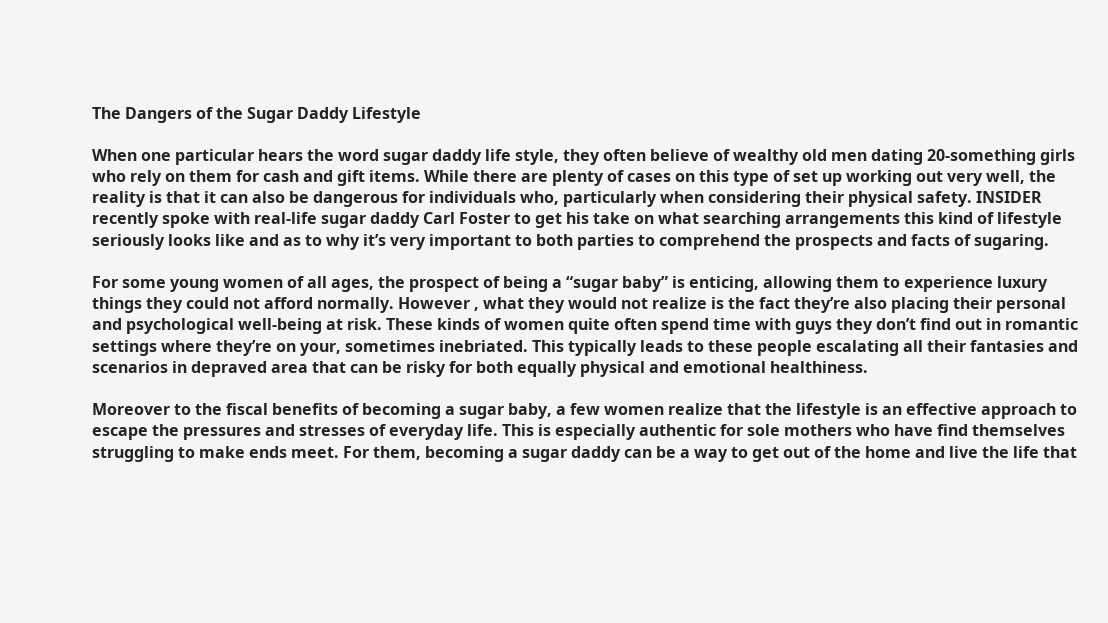The Dangers of the Sugar Daddy Lifestyle

When one particular hears the word sugar daddy life style, they often believe of wealthy old men dating 20-something girls who rely on them for cash and gift items. While there are plenty of cases on this type of set up working out very well, the reality is that it can also be dangerous for individuals who, particularly when considering their physical safety. INSIDER recently spoke with real-life sugar daddy Carl Foster to get his take on what searching arrangements this kind of lifestyle seriously looks like and as to why it’s very important to both parties to comprehend the prospects and facts of sugaring.

For some young women of all ages, the prospect of being a “sugar baby” is enticing, allowing them to experience luxury things they could not afford normally. However , what they would not realize is the fact they’re also placing their personal and psychological well-being at risk. These kinds of women quite often spend time with guys they don’t find out in romantic settings where they’re on your, sometimes inebriated. This typically leads to these people escalating all their fantasies and scenarios in depraved area that can be risky for both equally physical and emotional healthiness.

Moreover to the fiscal benefits of becoming a sugar baby, a few women realize that the lifestyle is an effective approach to escape the pressures and stresses of everyday life. This is especially authentic for sole mothers who have find themselves struggling to make ends meet. For them, becoming a sugar daddy can be a way to get out of the home and live the life that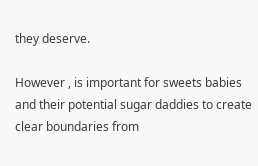they deserve.

However , is important for sweets babies and their potential sugar daddies to create clear boundaries from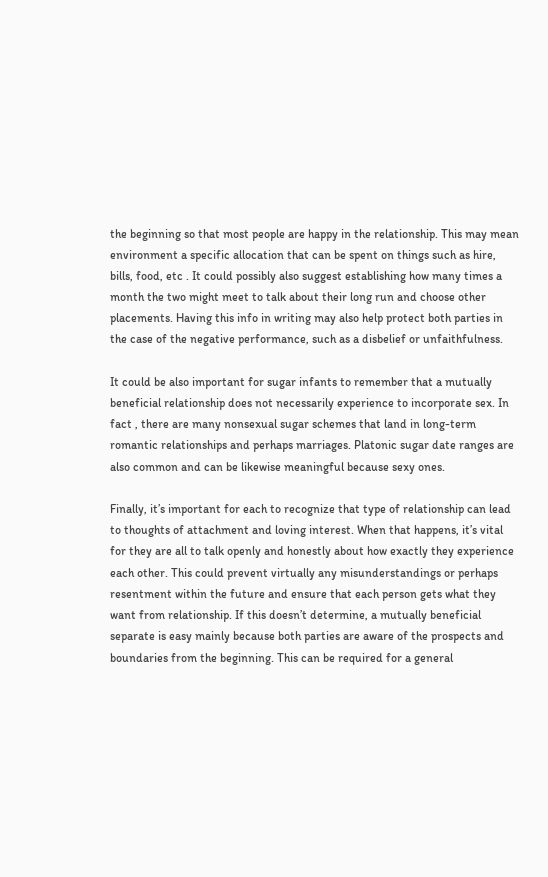the beginning so that most people are happy in the relationship. This may mean environment a specific allocation that can be spent on things such as hire, bills, food, etc . It could possibly also suggest establishing how many times a month the two might meet to talk about their long run and choose other placements. Having this info in writing may also help protect both parties in the case of the negative performance, such as a disbelief or unfaithfulness.

It could be also important for sugar infants to remember that a mutually beneficial relationship does not necessarily experience to incorporate sex. In fact , there are many nonsexual sugar schemes that land in long-term romantic relationships and perhaps marriages. Platonic sugar date ranges are also common and can be likewise meaningful because sexy ones.

Finally, it’s important for each to recognize that type of relationship can lead to thoughts of attachment and loving interest. When that happens, it’s vital for they are all to talk openly and honestly about how exactly they experience each other. This could prevent virtually any misunderstandings or perhaps resentment within the future and ensure that each person gets what they want from relationship. If this doesn’t determine, a mutually beneficial separate is easy mainly because both parties are aware of the prospects and boundaries from the beginning. This can be required for a general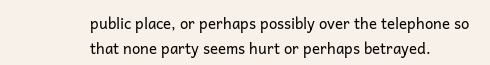public place, or perhaps possibly over the telephone so that none party seems hurt or perhaps betrayed.